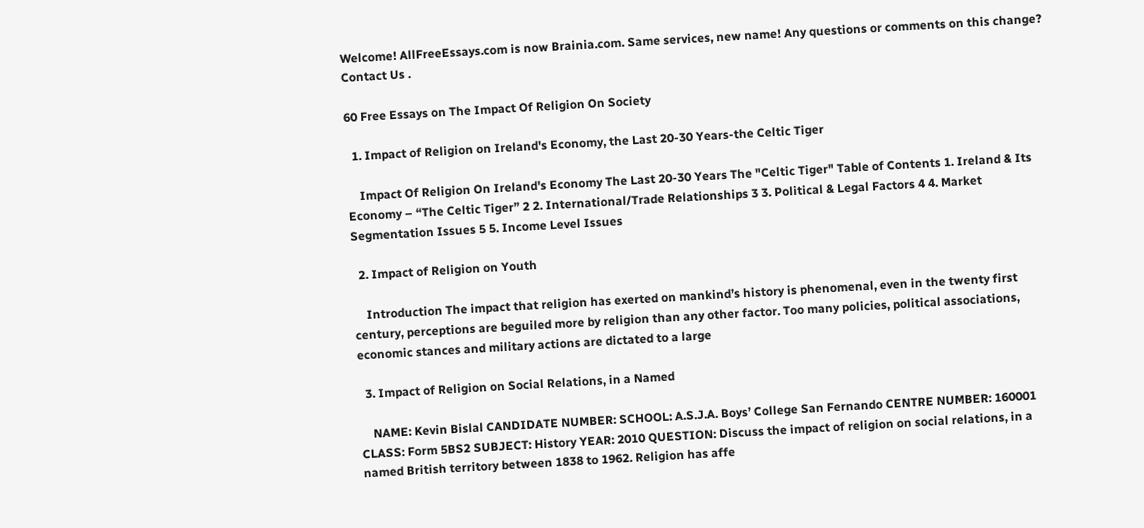Welcome! AllFreeEssays.com is now Brainia.com. Same services, new name! Any questions or comments on this change? Contact Us .

60 Free Essays on The Impact Of Religion On Society

  1. Impact of Religion on Ireland's Economy, the Last 20-30 Years-the Celtic Tiger

    Impact Of Religion On Ireland's Economy The Last 20-30 Years The "Celtic Tiger" Table of Contents 1. Ireland & Its Economy – “The Celtic Tiger” 2 2. International/Trade Relationships 3 3. Political & Legal Factors 4 4. Market Segmentation Issues 5 5. Income Level Issues

  2. Impact of Religion on Youth

    Introduction The impact that religion has exerted on mankind’s history is phenomenal, even in the twenty first century, perceptions are beguiled more by religion than any other factor. Too many policies, political associations, economic stances and military actions are dictated to a large

  3. Impact of Religion on Social Relations, in a Named

    NAME: Kevin Bislal CANDIDATE NUMBER: SCHOOL: A.S.J.A. Boys’ College San Fernando CENTRE NUMBER: 160001 CLASS: Form 5BS2 SUBJECT: History YEAR: 2010 QUESTION: Discuss the impact of religion on social relations, in a named British territory between 1838 to 1962. Religion has affe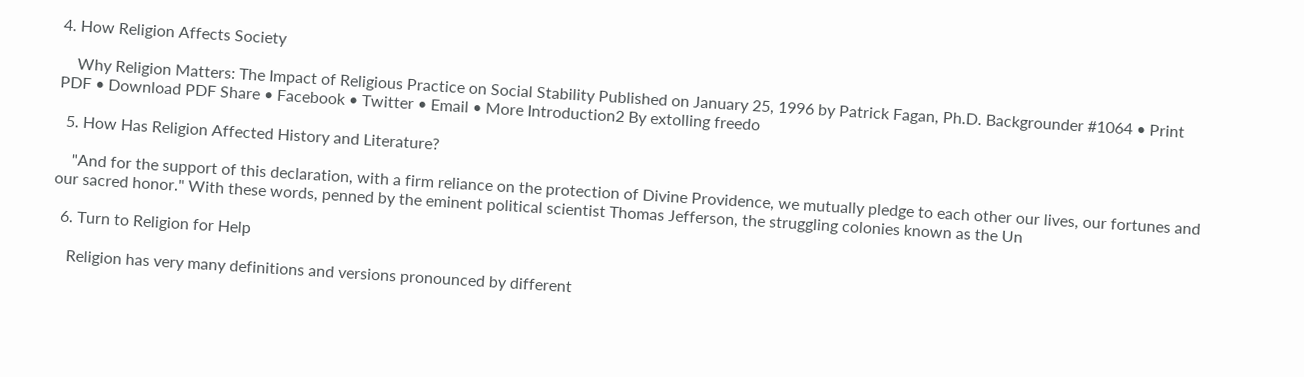4. How Religion Affects Society

    Why Religion Matters: The Impact of Religious Practice on Social Stability Published on January 25, 1996 by Patrick Fagan, Ph.D. Backgrounder #1064 • Print PDF • Download PDF Share • Facebook • Twitter • Email • More Introduction2 By extolling freedo

  5. How Has Religion Affected History and Literature?

    "And for the support of this declaration, with a firm reliance on the protection of Divine Providence, we mutually pledge to each other our lives, our fortunes and our sacred honor." With these words, penned by the eminent political scientist Thomas Jefferson, the struggling colonies known as the Un

  6. Turn to Religion for Help

    Religion has very many definitions and versions pronounced by different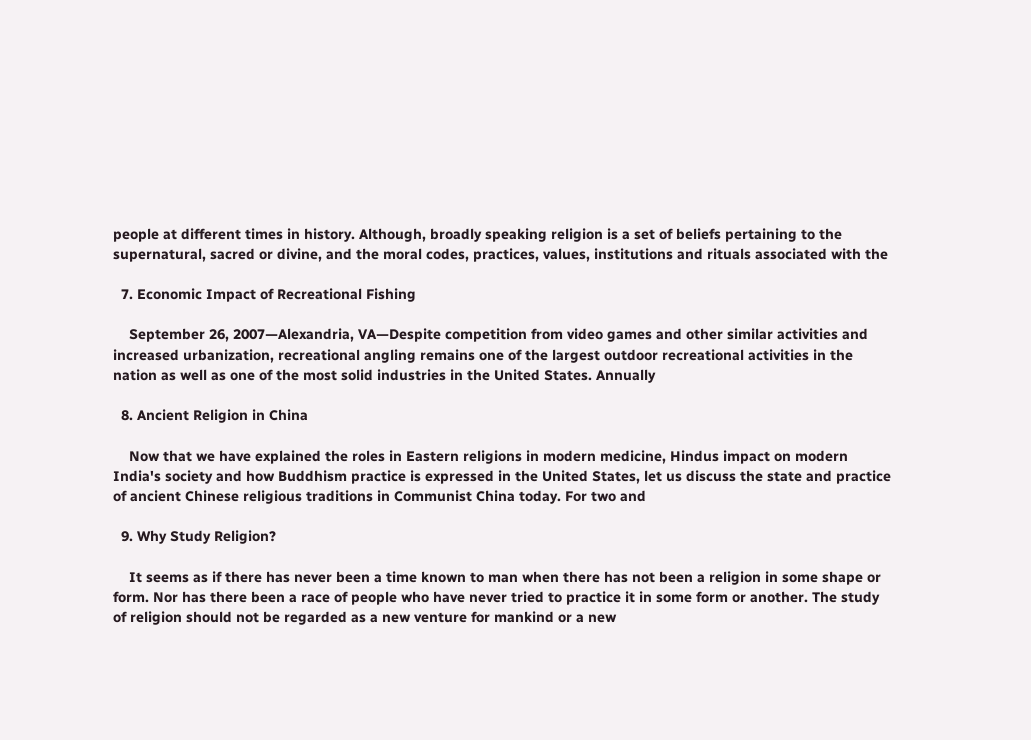people at different times in history. Although, broadly speaking religion is a set of beliefs pertaining to the supernatural, sacred or divine, and the moral codes, practices, values, institutions and rituals associated with the

  7. Economic Impact of Recreational Fishing

    September 26, 2007—Alexandria, VA—Despite competition from video games and other similar activities and increased urbanization, recreational angling remains one of the largest outdoor recreational activities in the nation as well as one of the most solid industries in the United States. Annually

  8. Ancient Religion in China

    Now that we have explained the roles in Eastern religions in modern medicine, Hindus impact on modern India's society and how Buddhism practice is expressed in the United States, let us discuss the state and practice of ancient Chinese religious traditions in Communist China today. For two and

  9. Why Study Religion?

    It seems as if there has never been a time known to man when there has not been a religion in some shape or form. Nor has there been a race of people who have never tried to practice it in some form or another. The study of religion should not be regarded as a new venture for mankind or a new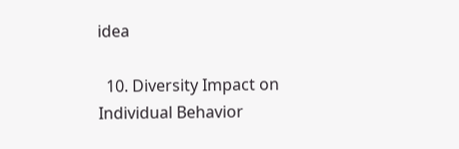idea

  10. Diversity Impact on Individual Behavior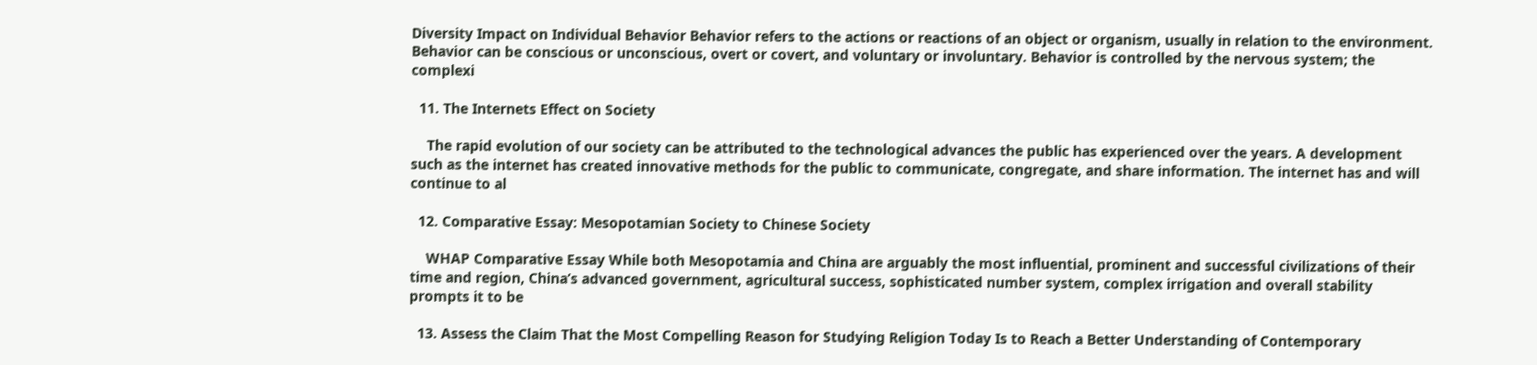Diversity Impact on Individual Behavior Behavior refers to the actions or reactions of an object or organism, usually in relation to the environment. Behavior can be conscious or unconscious, overt or covert, and voluntary or involuntary. Behavior is controlled by the nervous system; the complexi

  11. The Internets Effect on Society

    The rapid evolution of our society can be attributed to the technological advances the public has experienced over the years. A development such as the internet has created innovative methods for the public to communicate, congregate, and share information. The internet has and will continue to al

  12. Comparative Essay: Mesopotamian Society to Chinese Society

    WHAP Comparative Essay While both Mesopotamia and China are arguably the most influential, prominent and successful civilizations of their time and region, China’s advanced government, agricultural success, sophisticated number system, complex irrigation and overall stability prompts it to be

  13. Assess the Claim That the Most Compelling Reason for Studying Religion Today Is to Reach a Better Understanding of Contemporary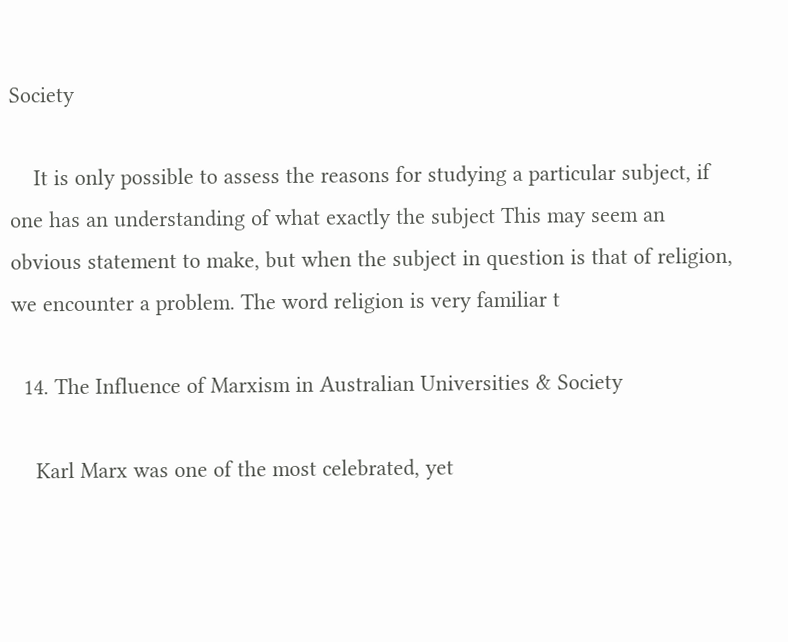Society

    It is only possible to assess the reasons for studying a particular subject, if one has an understanding of what exactly the subject This may seem an obvious statement to make, but when the subject in question is that of religion, we encounter a problem. The word religion is very familiar t

  14. The Influence of Marxism in Australian Universities & Society

    Karl Marx was one of the most celebrated, yet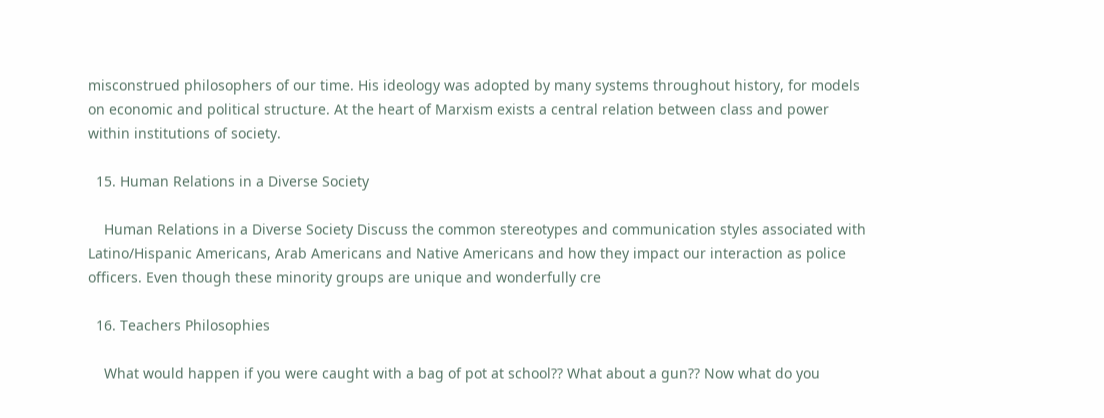misconstrued philosophers of our time. His ideology was adopted by many systems throughout history, for models on economic and political structure. At the heart of Marxism exists a central relation between class and power within institutions of society.

  15. Human Relations in a Diverse Society

    Human Relations in a Diverse Society Discuss the common stereotypes and communication styles associated with Latino/Hispanic Americans, Arab Americans and Native Americans and how they impact our interaction as police officers. Even though these minority groups are unique and wonderfully cre

  16. Teachers Philosophies

    What would happen if you were caught with a bag of pot at school?? What about a gun?? Now what do you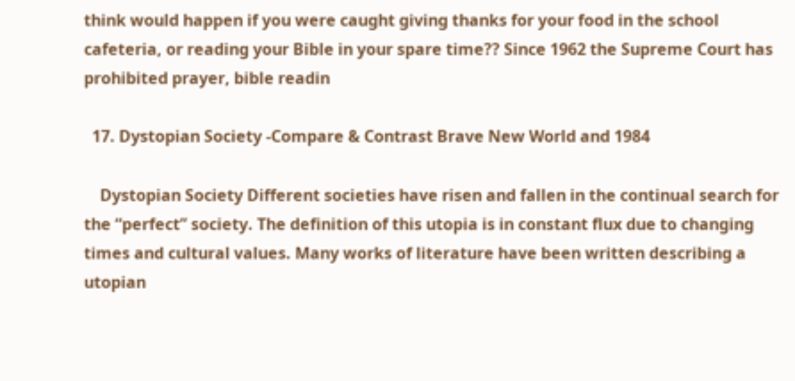think would happen if you were caught giving thanks for your food in the school cafeteria, or reading your Bible in your spare time?? Since 1962 the Supreme Court has prohibited prayer, bible readin

  17. Dystopian Society -Compare & Contrast Brave New World and 1984

    Dystopian Society Different societies have risen and fallen in the continual search for the “perfect” society. The definition of this utopia is in constant flux due to changing times and cultural values. Many works of literature have been written describing a utopian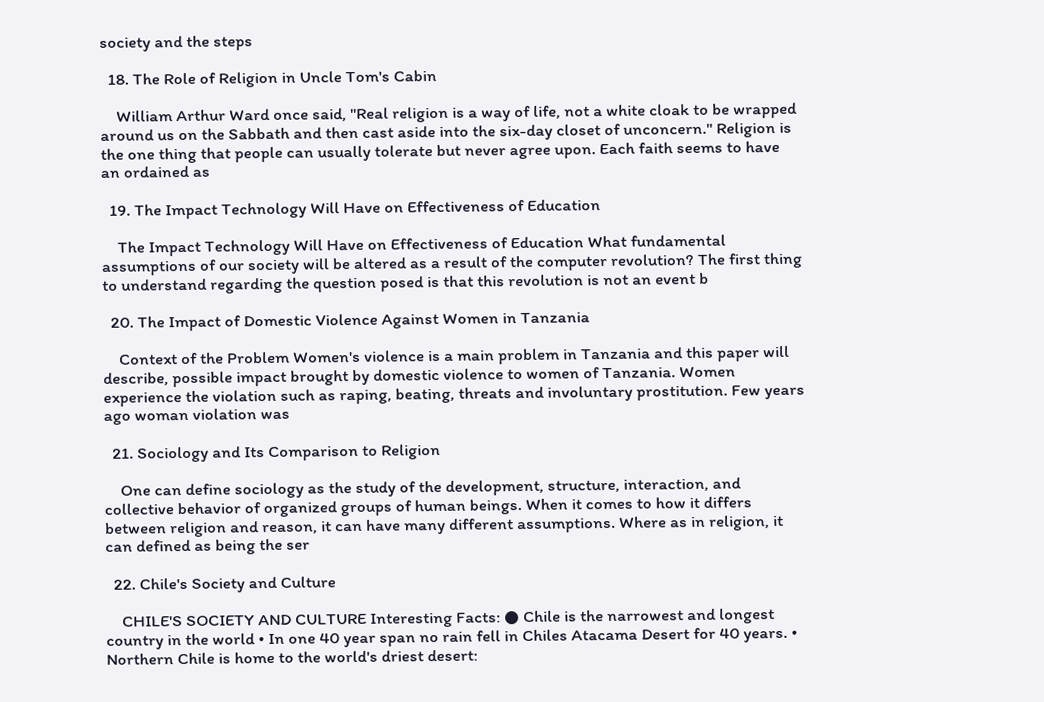society and the steps

  18. The Role of Religion in Uncle Tom's Cabin

    William Arthur Ward once said, "Real religion is a way of life, not a white cloak to be wrapped around us on the Sabbath and then cast aside into the six-day closet of unconcern." Religion is the one thing that people can usually tolerate but never agree upon. Each faith seems to have an ordained as

  19. The Impact Technology Will Have on Effectiveness of Education

    The Impact Technology Will Have on Effectiveness of Education What fundamental assumptions of our society will be altered as a result of the computer revolution? The first thing to understand regarding the question posed is that this revolution is not an event b

  20. The Impact of Domestic Violence Against Women in Tanzania

    Context of the Problem Women's violence is a main problem in Tanzania and this paper will describe, possible impact brought by domestic violence to women of Tanzania. Women experience the violation such as raping, beating, threats and involuntary prostitution. Few years ago woman violation was

  21. Sociology and Its Comparison to Religion

    One can define sociology as the study of the development, structure, interaction, and collective behavior of organized groups of human beings. When it comes to how it differs between religion and reason, it can have many different assumptions. Where as in religion, it can defined as being the ser

  22. Chile's Society and Culture

    CHILE'S SOCIETY AND CULTURE Interesting Facts: ● Chile is the narrowest and longest country in the world • In one 40 year span no rain fell in Chiles Atacama Desert for 40 years. • Northern Chile is home to the world's driest desert: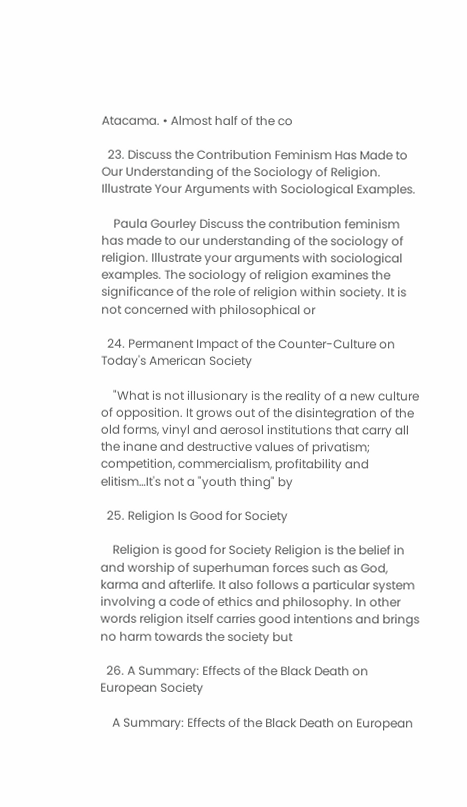Atacama. • Almost half of the co

  23. Discuss the Contribution Feminism Has Made to Our Understanding of the Sociology of Religion. Illustrate Your Arguments with Sociological Examples.

    Paula Gourley Discuss the contribution feminism has made to our understanding of the sociology of religion. Illustrate your arguments with sociological examples. The sociology of religion examines the significance of the role of religion within society. It is not concerned with philosophical or

  24. Permanent Impact of the Counter-Culture on Today's American Society

    "What is not illusionary is the reality of a new culture of opposition. It grows out of the disintegration of the old forms, vinyl and aerosol institutions that carry all the inane and destructive values of privatism; competition, commercialism, profitability and elitism…It's not a "youth thing" by

  25. Religion Is Good for Society

    Religion is good for Society Religion is the belief in and worship of superhuman forces such as God, karma and afterlife. It also follows a particular system involving a code of ethics and philosophy. In other words religion itself carries good intentions and brings no harm towards the society but

  26. A Summary: Effects of the Black Death on European Society

    A Summary: Effects of the Black Death on European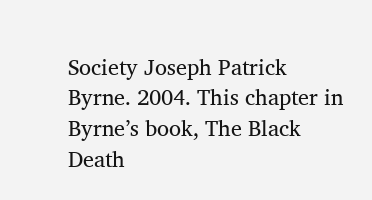Society Joseph Patrick Byrne. 2004. This chapter in Byrne’s book, The Black Death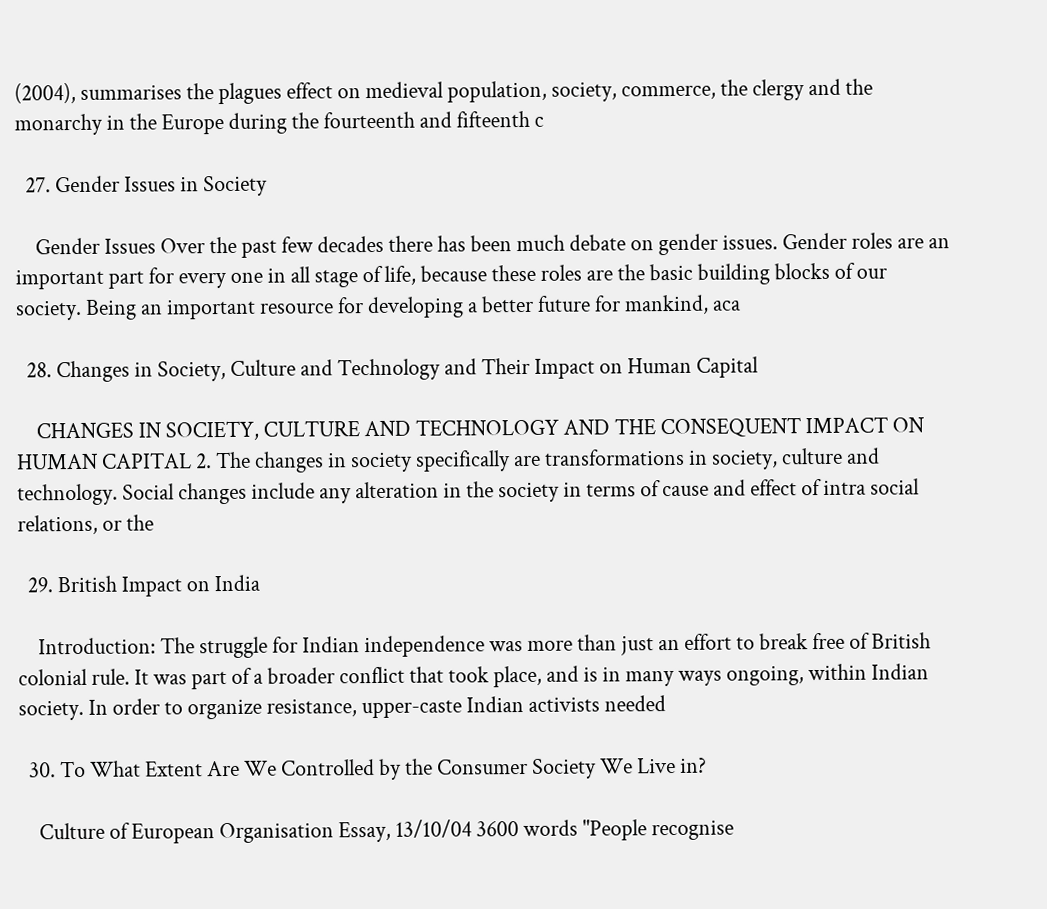(2004), summarises the plagues effect on medieval population, society, commerce, the clergy and the monarchy in the Europe during the fourteenth and fifteenth c

  27. Gender Issues in Society

    Gender Issues Over the past few decades there has been much debate on gender issues. Gender roles are an important part for every one in all stage of life, because these roles are the basic building blocks of our society. Being an important resource for developing a better future for mankind, aca

  28. Changes in Society, Culture and Technology and Their Impact on Human Capital

    CHANGES IN SOCIETY, CULTURE AND TECHNOLOGY AND THE CONSEQUENT IMPACT ON HUMAN CAPITAL 2. The changes in society specifically are transformations in society, culture and technology. Social changes include any alteration in the society in terms of cause and effect of intra social relations, or the

  29. British Impact on India

    Introduction: The struggle for Indian independence was more than just an effort to break free of British colonial rule. It was part of a broader conflict that took place, and is in many ways ongoing, within Indian society. In order to organize resistance, upper-caste Indian activists needed

  30. To What Extent Are We Controlled by the Consumer Society We Live in?

    Culture of European Organisation Essay, 13/10/04 3600 words "People recognise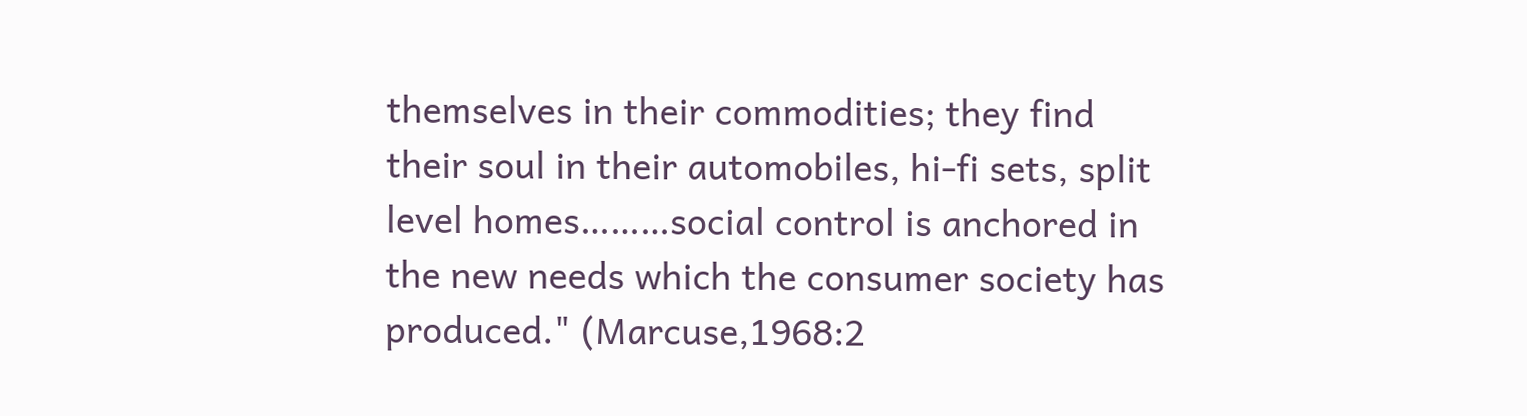themselves in their commodities; they find their soul in their automobiles, hi-fi sets, split level homes………social control is anchored in the new needs which the consumer society has produced." (Marcuse,1968:2